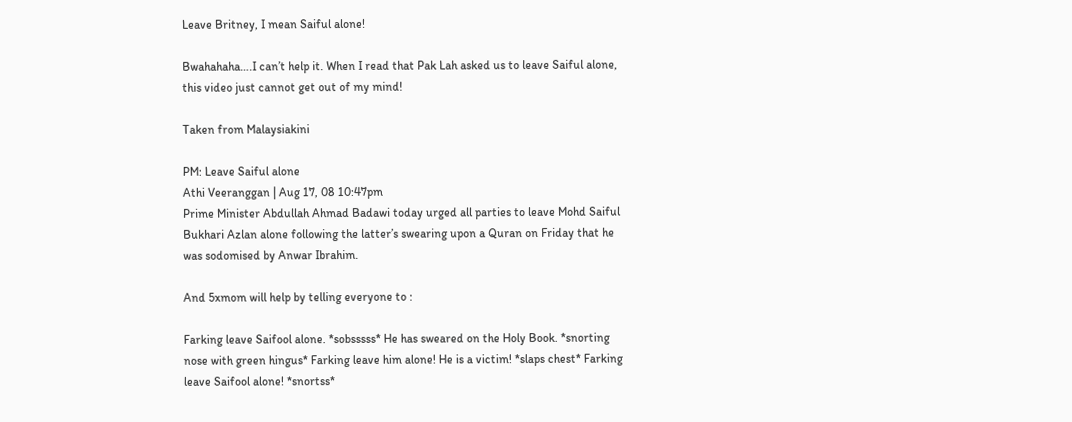Leave Britney, I mean Saiful alone!

Bwahahaha….I can’t help it. When I read that Pak Lah asked us to leave Saiful alone, this video just cannot get out of my mind!

Taken from Malaysiakini

PM: Leave Saiful alone
Athi Veeranggan | Aug 17, 08 10:47pm
Prime Minister Abdullah Ahmad Badawi today urged all parties to leave Mohd Saiful Bukhari Azlan alone following the latter’s swearing upon a Quran on Friday that he was sodomised by Anwar Ibrahim.

And 5xmom will help by telling everyone to :

Farking leave Saifool alone. *sobsssss* He has sweared on the Holy Book. *snorting nose with green hingus* Farking leave him alone! He is a victim! *slaps chest* Farking leave Saifool alone! *snortss*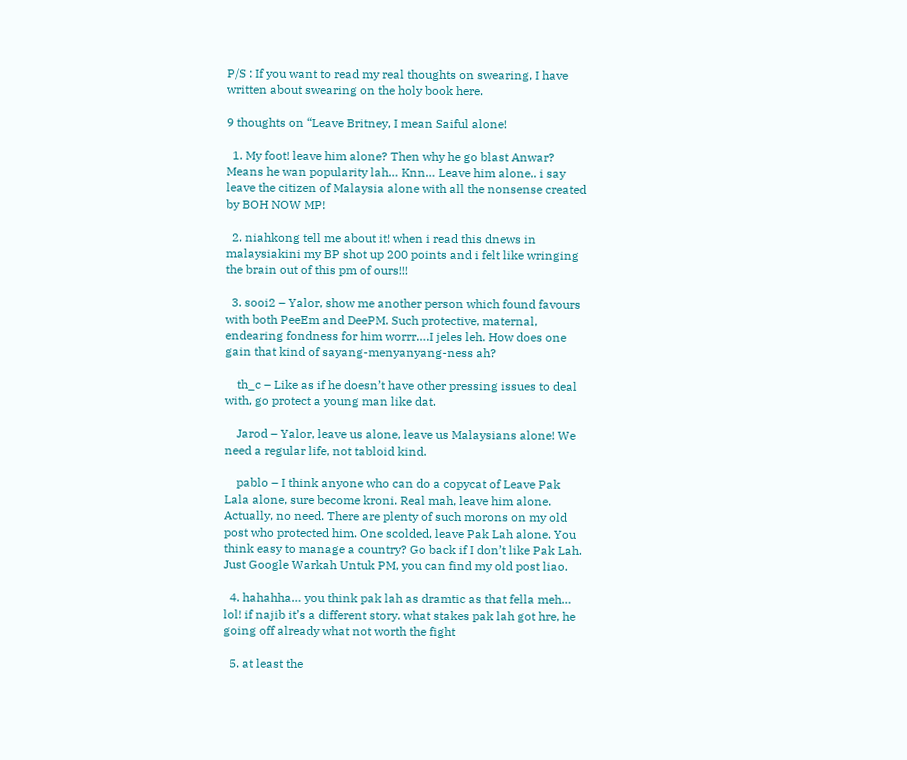P/S : If you want to read my real thoughts on swearing, I have written about swearing on the holy book here.

9 thoughts on “Leave Britney, I mean Saiful alone!

  1. My foot! leave him alone? Then why he go blast Anwar? Means he wan popularity lah… Knn… Leave him alone.. i say leave the citizen of Malaysia alone with all the nonsense created by BOH NOW MP!

  2. niahkong tell me about it! when i read this dnews in malaysiakini my BP shot up 200 points and i felt like wringing the brain out of this pm of ours!!!

  3. sooi2 – Yalor, show me another person which found favours with both PeeEm and DeePM. Such protective, maternal, endearing fondness for him worrr….I jeles leh. How does one gain that kind of sayang-menyanyang-ness ah?

    th_c – Like as if he doesn’t have other pressing issues to deal with, go protect a young man like dat.

    Jarod – Yalor, leave us alone, leave us Malaysians alone! We need a regular life, not tabloid kind.

    pablo – I think anyone who can do a copycat of Leave Pak Lala alone, sure become kroni. Real mah, leave him alone. Actually, no need. There are plenty of such morons on my old post who protected him. One scolded, leave Pak Lah alone. You think easy to manage a country? Go back if I don’t like Pak Lah. Just Google Warkah Untuk PM, you can find my old post liao.

  4. hahahha… you think pak lah as dramtic as that fella meh… lol! if najib it’s a different story. what stakes pak lah got hre, he going off already what not worth the fight

  5. at least the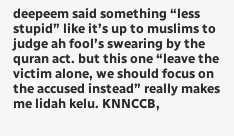deepeem said something “less stupid” like it’s up to muslims to judge ah fool’s swearing by the quran act. but this one “leave the victim alone, we should focus on the accused instead” really makes me lidah kelu. KNNCCB,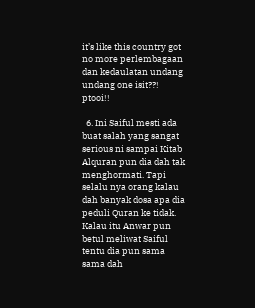it’s like this country got no more perlembagaan dan kedaulatan undang undang one isit??! ptooi!!

  6. Ini Saiful mesti ada buat salah yang sangat serious ni sampai Kitab Alquran pun dia dah tak menghormati. Tapi selalu nya orang kalau dah banyak dosa apa dia peduli Quran ke tidak. Kalau itu Anwar pun betul meliwat Saiful tentu dia pun sama sama dah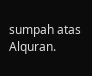sumpah atas Alquran.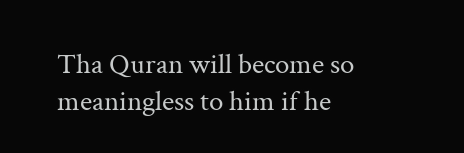Tha Quran will become so meaningless to him if he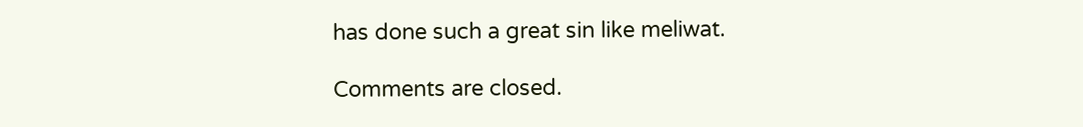has done such a great sin like meliwat.

Comments are closed.